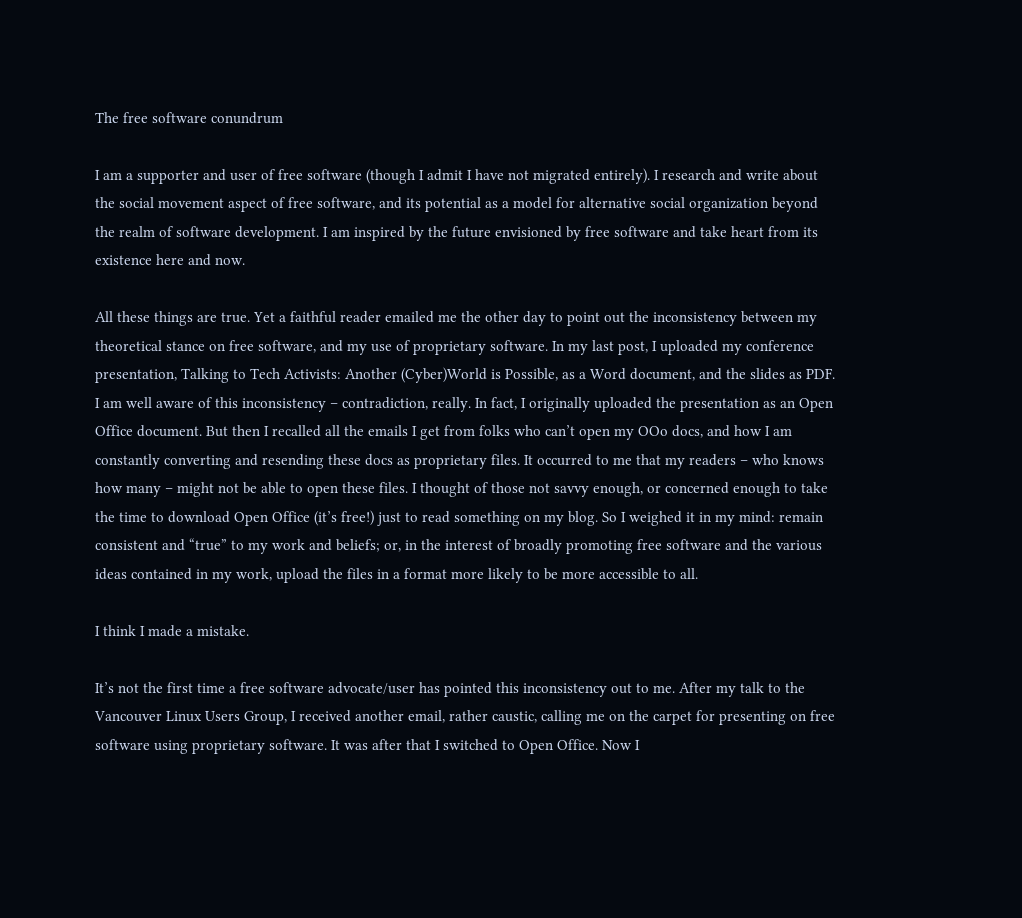The free software conundrum

I am a supporter and user of free software (though I admit I have not migrated entirely). I research and write about the social movement aspect of free software, and its potential as a model for alternative social organization beyond the realm of software development. I am inspired by the future envisioned by free software and take heart from its existence here and now.

All these things are true. Yet a faithful reader emailed me the other day to point out the inconsistency between my theoretical stance on free software, and my use of proprietary software. In my last post, I uploaded my conference presentation, Talking to Tech Activists: Another (Cyber)World is Possible, as a Word document, and the slides as PDF. I am well aware of this inconsistency – contradiction, really. In fact, I originally uploaded the presentation as an Open Office document. But then I recalled all the emails I get from folks who can’t open my OOo docs, and how I am constantly converting and resending these docs as proprietary files. It occurred to me that my readers – who knows how many – might not be able to open these files. I thought of those not savvy enough, or concerned enough to take the time to download Open Office (it’s free!) just to read something on my blog. So I weighed it in my mind: remain consistent and “true” to my work and beliefs; or, in the interest of broadly promoting free software and the various ideas contained in my work, upload the files in a format more likely to be more accessible to all.

I think I made a mistake.

It’s not the first time a free software advocate/user has pointed this inconsistency out to me. After my talk to the Vancouver Linux Users Group, I received another email, rather caustic, calling me on the carpet for presenting on free software using proprietary software. It was after that I switched to Open Office. Now I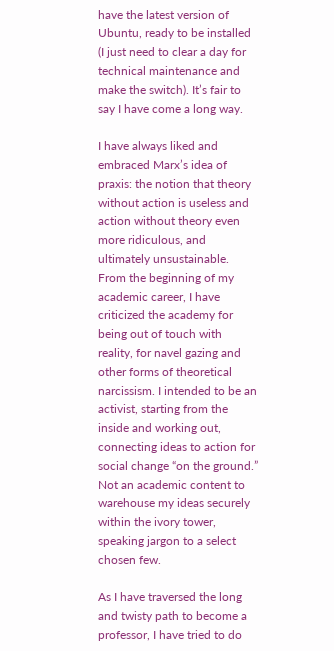have the latest version of Ubuntu, ready to be installed (I just need to clear a day for technical maintenance and make the switch). It’s fair to say I have come a long way.

I have always liked and embraced Marx’s idea of praxis: the notion that theory without action is useless and action without theory even more ridiculous, and ultimately unsustainable. From the beginning of my academic career, I have criticized the academy for being out of touch with reality, for navel gazing and other forms of theoretical narcissism. I intended to be an activist, starting from the inside and working out, connecting ideas to action for social change “on the ground.” Not an academic content to warehouse my ideas securely within the ivory tower, speaking jargon to a select chosen few.

As I have traversed the long and twisty path to become a professor, I have tried to do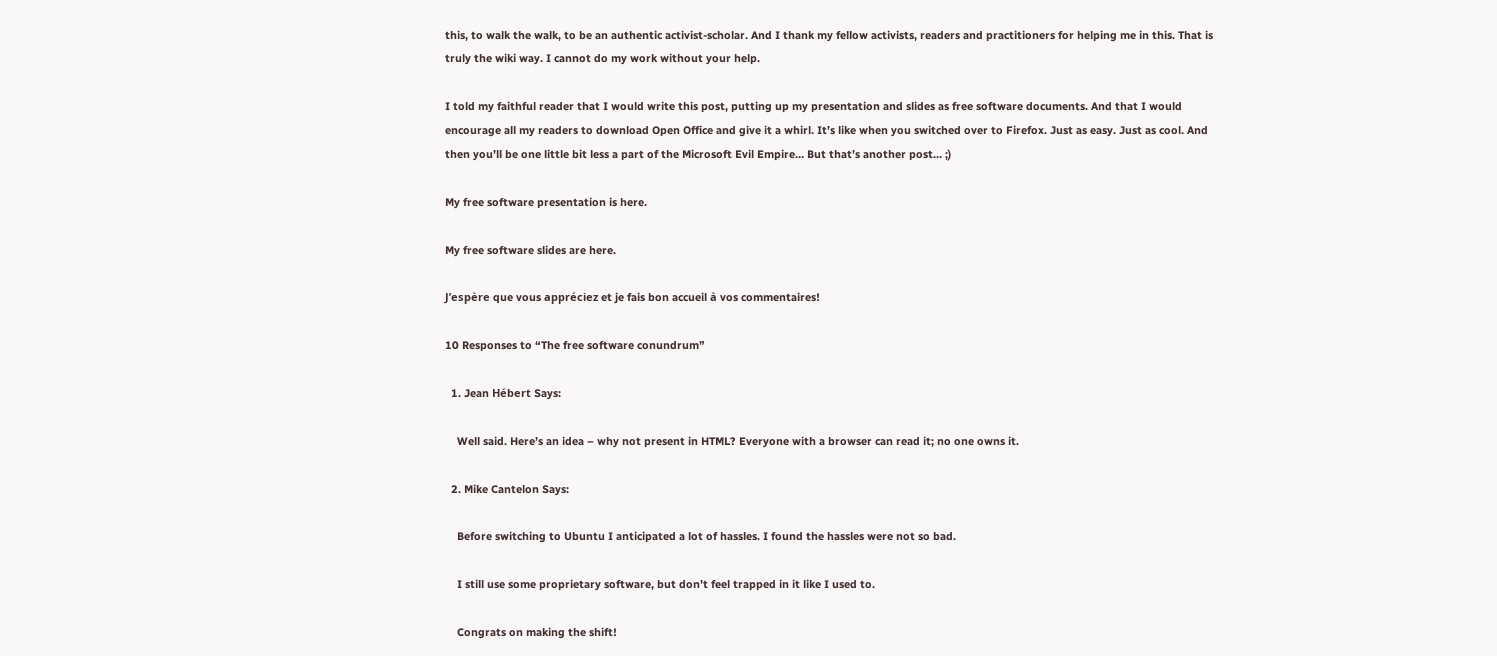this, to walk the walk, to be an authentic activist-scholar. And I thank my fellow activists, readers and practitioners for helping me in this. That is truly the wiki way. I cannot do my work without your help.

I told my faithful reader that I would write this post, putting up my presentation and slides as free software documents. And that I would encourage all my readers to download Open Office and give it a whirl. It’s like when you switched over to Firefox. Just as easy. Just as cool. And then you’ll be one little bit less a part of the Microsoft Evil Empire… But that’s another post… ;)

My free software presentation is here.

My free software slides are here.

J’espère que vous appréciez et je fais bon accueil à vos commentaires!

10 Responses to “The free software conundrum”

  1. Jean Hébert Says:

    Well said. Here’s an idea – why not present in HTML? Everyone with a browser can read it; no one owns it.

  2. Mike Cantelon Says:

    Before switching to Ubuntu I anticipated a lot of hassles. I found the hassles were not so bad.

    I still use some proprietary software, but don’t feel trapped in it like I used to.

    Congrats on making the shift!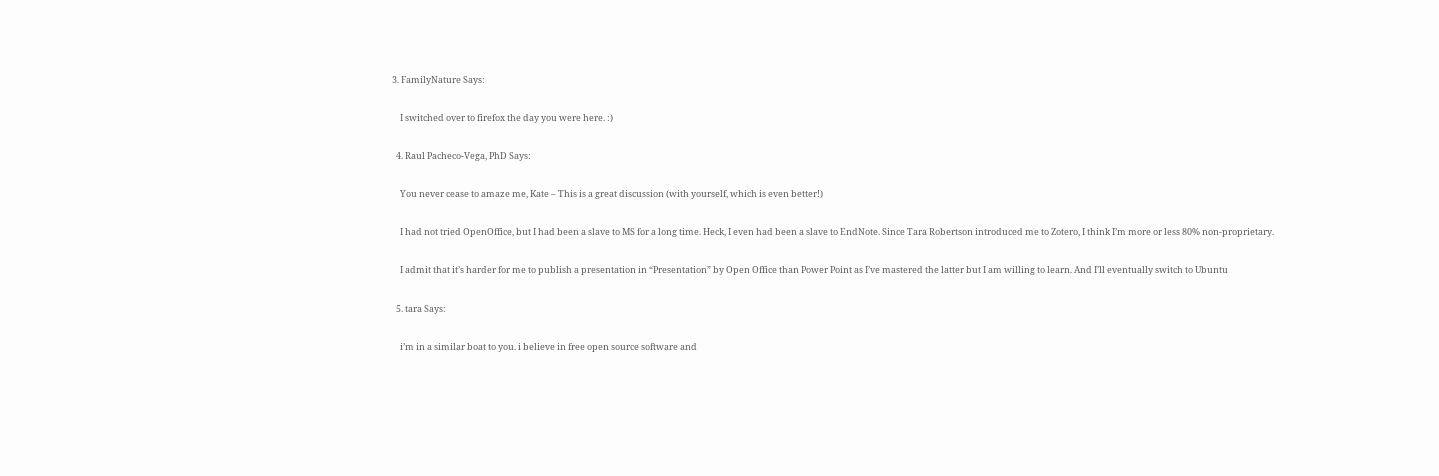3. FamilyNature Says:

    I switched over to firefox the day you were here. :)

  4. Raul Pacheco-Vega, PhD Says:

    You never cease to amaze me, Kate – This is a great discussion (with yourself, which is even better!)

    I had not tried OpenOffice, but I had been a slave to MS for a long time. Heck, I even had been a slave to EndNote. Since Tara Robertson introduced me to Zotero, I think I’m more or less 80% non-proprietary.

    I admit that it’s harder for me to publish a presentation in “Presentation” by Open Office than Power Point as I’ve mastered the latter but I am willing to learn. And I’ll eventually switch to Ubuntu

  5. tara Says:

    i’m in a similar boat to you. i believe in free open source software and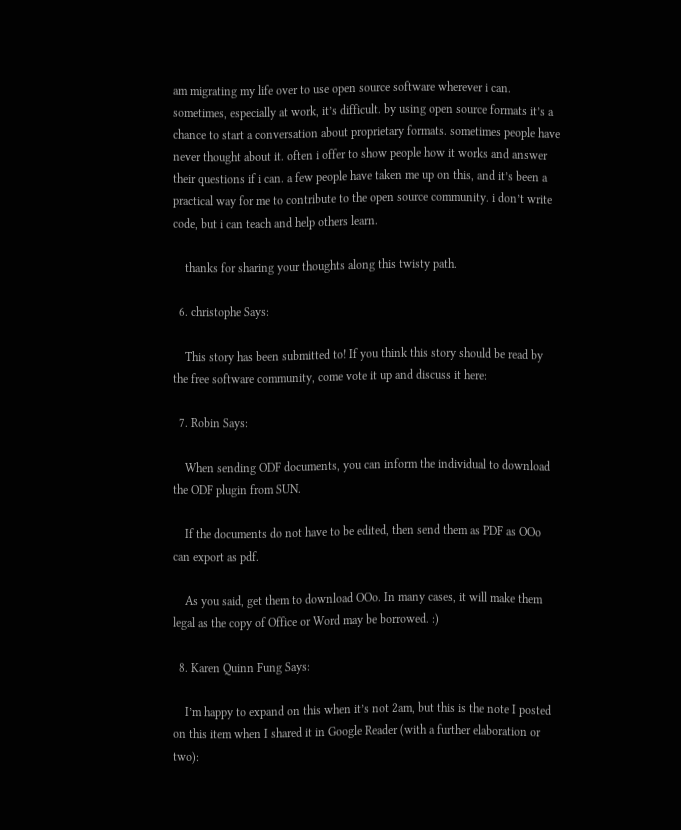am migrating my life over to use open source software wherever i can. sometimes, especially at work, it’s difficult. by using open source formats it’s a chance to start a conversation about proprietary formats. sometimes people have never thought about it. often i offer to show people how it works and answer their questions if i can. a few people have taken me up on this, and it’s been a practical way for me to contribute to the open source community. i don’t write code, but i can teach and help others learn.

    thanks for sharing your thoughts along this twisty path.

  6. christophe Says:

    This story has been submitted to! If you think this story should be read by the free software community, come vote it up and discuss it here:

  7. Robin Says:

    When sending ODF documents, you can inform the individual to download the ODF plugin from SUN.

    If the documents do not have to be edited, then send them as PDF as OOo can export as pdf.

    As you said, get them to download OOo. In many cases, it will make them legal as the copy of Office or Word may be borrowed. :)

  8. Karen Quinn Fung Says:

    I’m happy to expand on this when it’s not 2am, but this is the note I posted on this item when I shared it in Google Reader (with a further elaboration or two):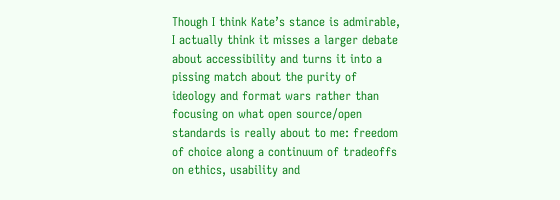Though I think Kate’s stance is admirable, I actually think it misses a larger debate about accessibility and turns it into a pissing match about the purity of ideology and format wars rather than focusing on what open source/open standards is really about to me: freedom of choice along a continuum of tradeoffs on ethics, usability and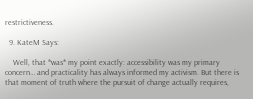restrictiveness.

  9. KateM Says:

    Well, that *was* my point exactly: accessibility was my primary concern… and practicality has always informed my activism. But there is that moment of truth where the pursuit of change actually requires,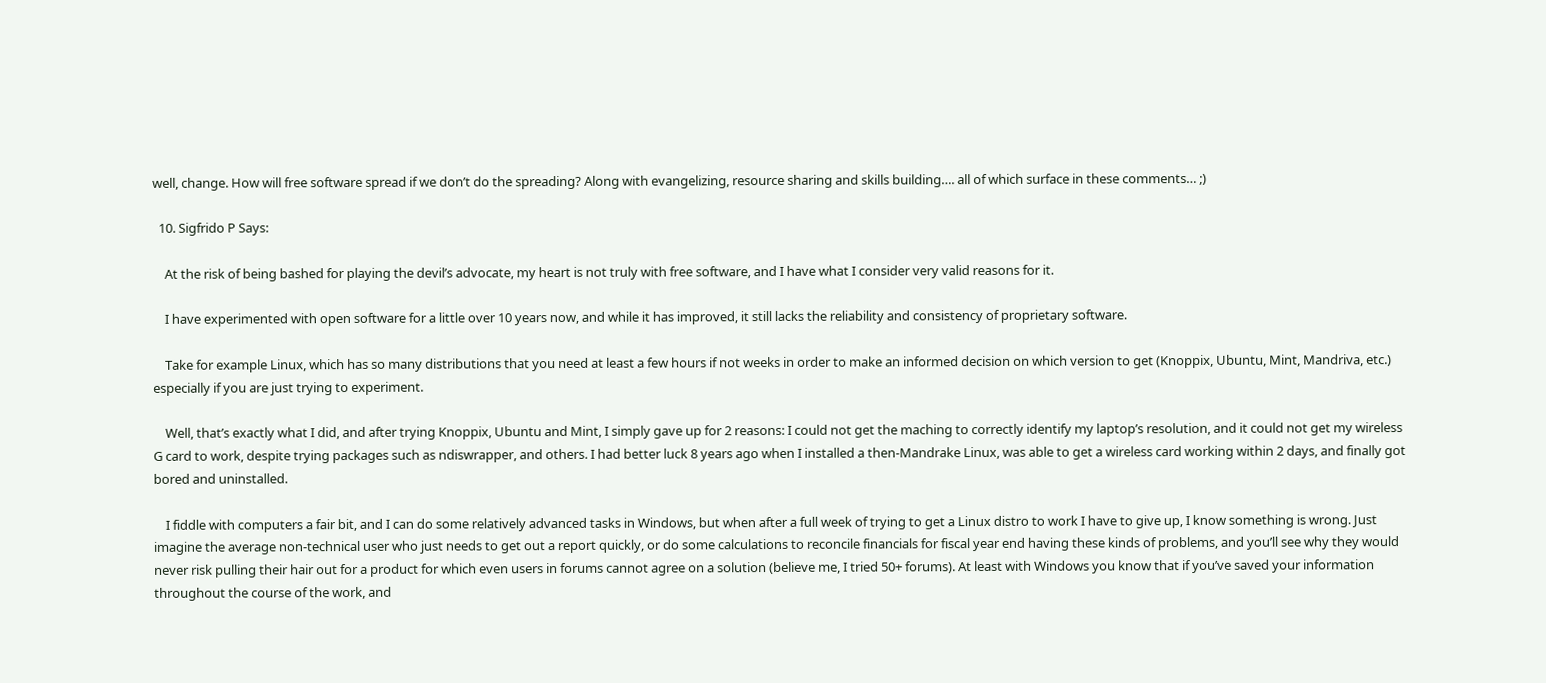well, change. How will free software spread if we don’t do the spreading? Along with evangelizing, resource sharing and skills building…. all of which surface in these comments… ;)

  10. Sigfrido P Says:

    At the risk of being bashed for playing the devil’s advocate, my heart is not truly with free software, and I have what I consider very valid reasons for it.

    I have experimented with open software for a little over 10 years now, and while it has improved, it still lacks the reliability and consistency of proprietary software.

    Take for example Linux, which has so many distributions that you need at least a few hours if not weeks in order to make an informed decision on which version to get (Knoppix, Ubuntu, Mint, Mandriva, etc.) especially if you are just trying to experiment.

    Well, that’s exactly what I did, and after trying Knoppix, Ubuntu and Mint, I simply gave up for 2 reasons: I could not get the maching to correctly identify my laptop’s resolution, and it could not get my wireless G card to work, despite trying packages such as ndiswrapper, and others. I had better luck 8 years ago when I installed a then-Mandrake Linux, was able to get a wireless card working within 2 days, and finally got bored and uninstalled.

    I fiddle with computers a fair bit, and I can do some relatively advanced tasks in Windows, but when after a full week of trying to get a Linux distro to work I have to give up, I know something is wrong. Just imagine the average non-technical user who just needs to get out a report quickly, or do some calculations to reconcile financials for fiscal year end having these kinds of problems, and you’ll see why they would never risk pulling their hair out for a product for which even users in forums cannot agree on a solution (believe me, I tried 50+ forums). At least with Windows you know that if you’ve saved your information throughout the course of the work, and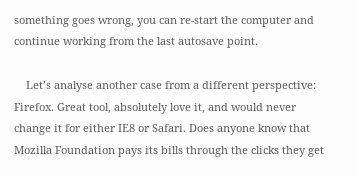something goes wrong, you can re-start the computer and continue working from the last autosave point.

    Let’s analyse another case from a different perspective: Firefox. Great tool, absolutely love it, and would never change it for either IE8 or Safari. Does anyone know that Mozilla Foundation pays its bills through the clicks they get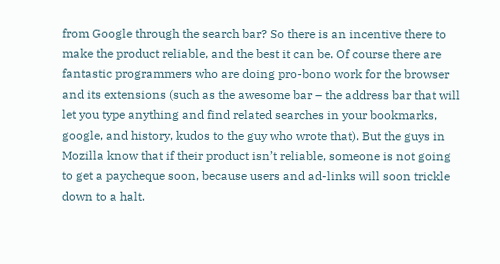from Google through the search bar? So there is an incentive there to make the product reliable, and the best it can be. Of course there are fantastic programmers who are doing pro-bono work for the browser and its extensions (such as the awesome bar – the address bar that will let you type anything and find related searches in your bookmarks, google, and history, kudos to the guy who wrote that). But the guys in Mozilla know that if their product isn’t reliable, someone is not going to get a paycheque soon, because users and ad-links will soon trickle down to a halt.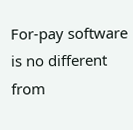For-pay software is no different from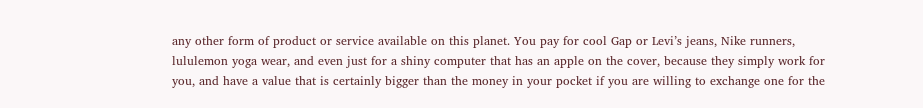any other form of product or service available on this planet. You pay for cool Gap or Levi’s jeans, Nike runners, lululemon yoga wear, and even just for a shiny computer that has an apple on the cover, because they simply work for you, and have a value that is certainly bigger than the money in your pocket if you are willing to exchange one for the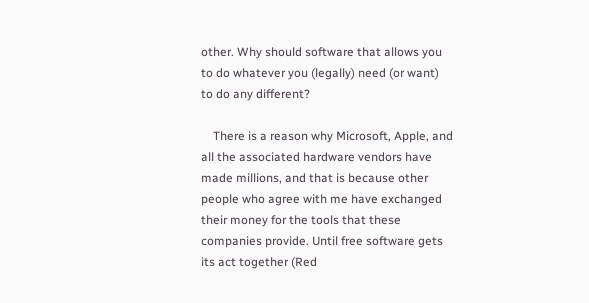other. Why should software that allows you to do whatever you (legally) need (or want) to do any different?

    There is a reason why Microsoft, Apple, and all the associated hardware vendors have made millions, and that is because other people who agree with me have exchanged their money for the tools that these companies provide. Until free software gets its act together (Red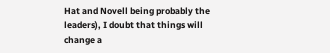Hat and Novell being probably the leaders), I doubt that things will change a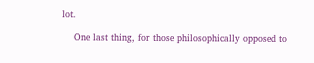lot.

    One last thing, for those philosophically opposed to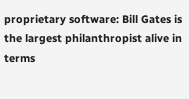proprietary software: Bill Gates is the largest philanthropist alive in terms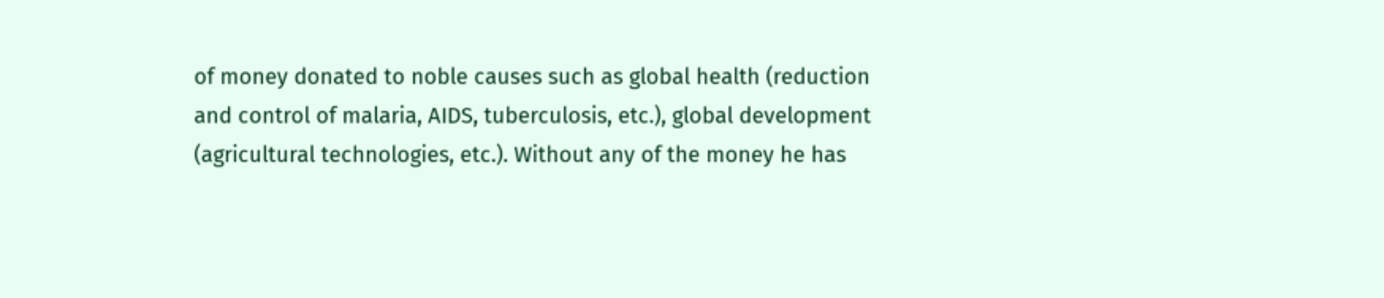of money donated to noble causes such as global health (reduction and control of malaria, AIDS, tuberculosis, etc.), global development (agricultural technologies, etc.). Without any of the money he has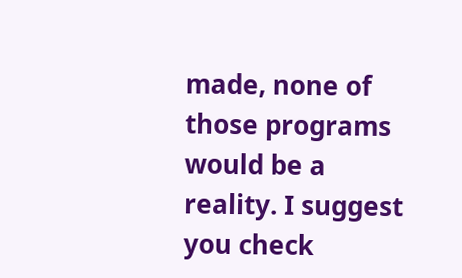made, none of those programs would be a reality. I suggest you check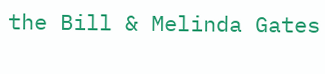the Bill & Melinda Gates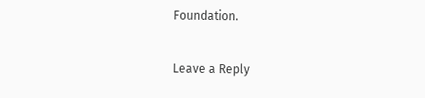Foundation.

Leave a Reply